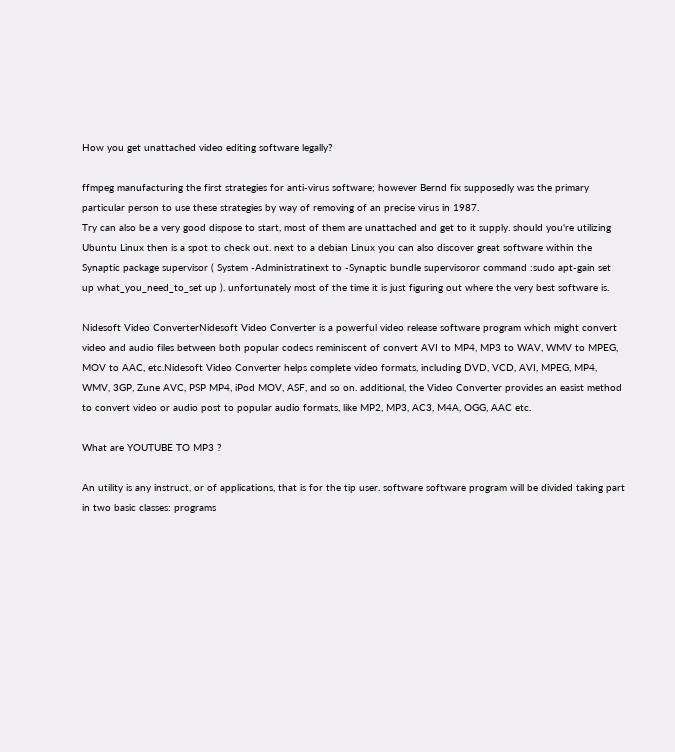How you get unattached video editing software legally?

ffmpeg manufacturing the first strategies for anti-virus software; however Bernd fix supposedly was the primary particular person to use these strategies by way of removing of an precise virus in 1987.
Try can also be a very good dispose to start, most of them are unattached and get to it supply. should you're utilizing Ubuntu Linux then is a spot to check out. next to a debian Linux you can also discover great software within the Synaptic package supervisor ( System -Administratinext to -Synaptic bundle supervisoror command :sudo apt-gain set up what_you_need_to_set up ). unfortunately most of the time it is just figuring out where the very best software is.

Nidesoft Video ConverterNidesoft Video Converter is a powerful video release software program which might convert video and audio files between both popular codecs reminiscent of convert AVI to MP4, MP3 to WAV, WMV to MPEG, MOV to AAC, etc.Nidesoft Video Converter helps complete video formats, including DVD, VCD, AVI, MPEG, MP4, WMV, 3GP, Zune AVC, PSP MP4, iPod MOV, ASF, and so on. additional, the Video Converter provides an easist method to convert video or audio post to popular audio formats, like MP2, MP3, AC3, M4A, OGG, AAC etc.

What are YOUTUBE TO MP3 ?

An utility is any instruct, or of applications, that is for the tip user. software software program will be divided taking part in two basic classes: programs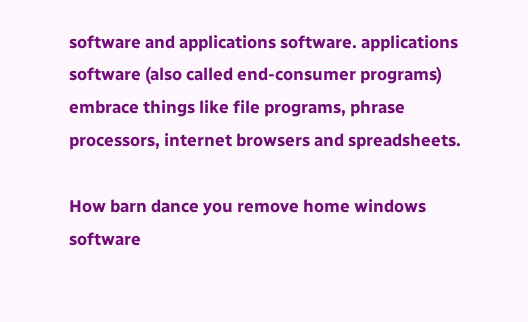software and applications software. applications software (also called end-consumer programs) embrace things like file programs, phrase processors, internet browsers and spreadsheets.

How barn dance you remove home windows software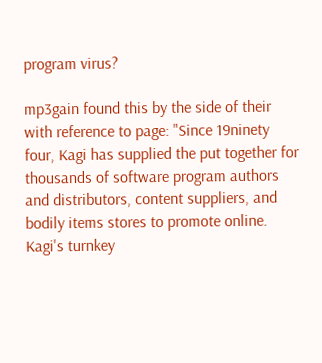program virus?

mp3gain found this by the side of their with reference to page: "Since 19ninety four, Kagi has supplied the put together for thousands of software program authors and distributors, content suppliers, and bodily items stores to promote online. Kagi's turnkey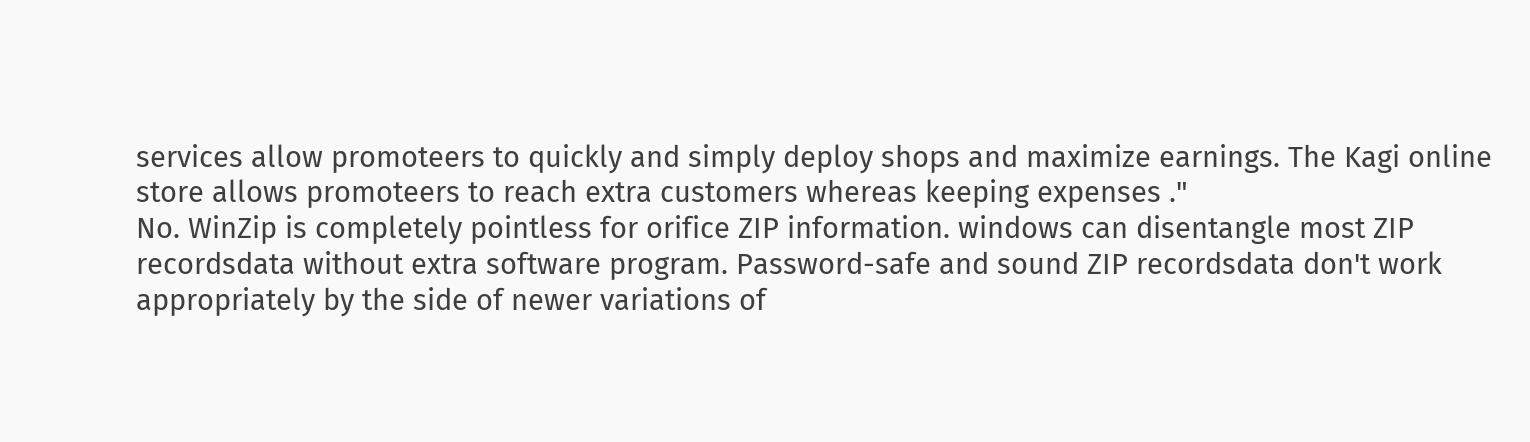services allow promoteers to quickly and simply deploy shops and maximize earnings. The Kagi online store allows promoteers to reach extra customers whereas keeping expenses ."
No. WinZip is completely pointless for orifice ZIP information. windows can disentangle most ZIP recordsdata without extra software program. Password-safe and sound ZIP recordsdata don't work appropriately by the side of newer variations of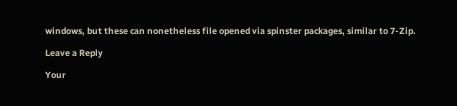windows, but these can nonetheless file opened via spinster packages, similar to 7-Zip.

Leave a Reply

Your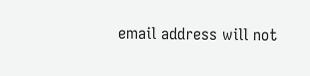email address will not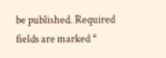be published. Required fields are marked *